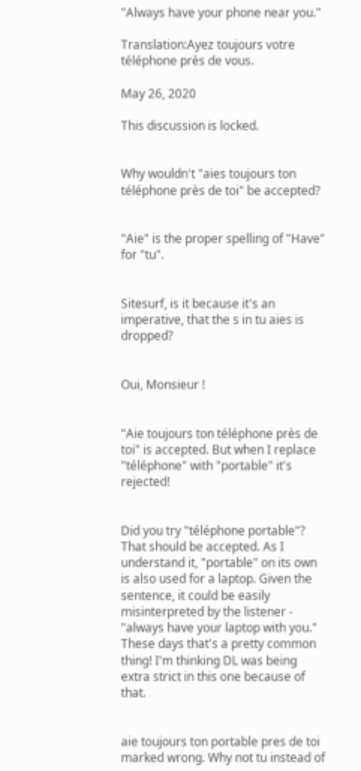"Always have your phone near you."

Translation:Ayez toujours votre téléphone près de vous.

May 26, 2020

This discussion is locked.


Why wouldn't "aies toujours ton téléphone près de toi" be accepted?


"Aie" is the proper spelling of "Have" for "tu".


Sitesurf, is it because it's an imperative, that the s in tu aies is dropped?


Oui, Monsieur !


"Aie toujours ton téléphone près de toi" is accepted. But when I replace "téléphone" with "portable" it's rejected!


Did you try "téléphone portable"? That should be accepted. As I understand it, "portable" on its own is also used for a laptop. Given the sentence, it could be easily misinterpreted by the listener - "always have your laptop with you." These days that's a pretty common thing! I'm thinking DL was being extra strict in this one because of that.


aie toujours ton portable pres de toi marked wrong. Why not tu instead of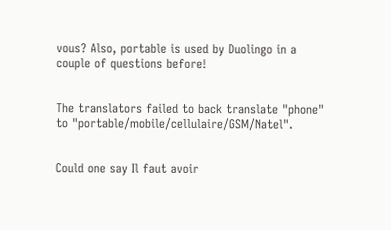vous? Also, portable is used by Duolingo in a couple of questions before!


The translators failed to back translate "phone" to "portable/mobile/cellulaire/GSM/Natel".


Could one say Il faut avoir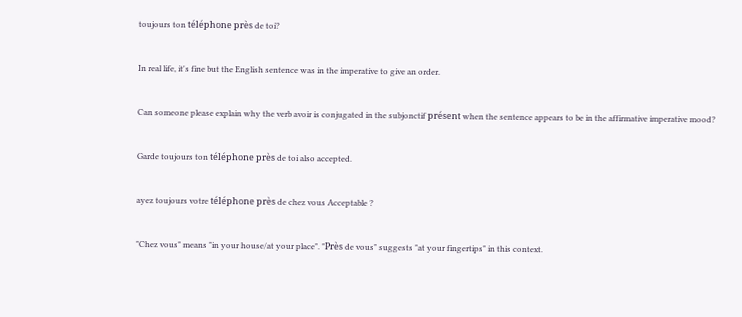toujours ton téléphone près de toi?


In real life, it's fine but the English sentence was in the imperative to give an order.


Can someone please explain why the verb avoir is conjugated in the subjonctif présent when the sentence appears to be in the affirmative imperative mood?


Garde toujours ton téléphone près de toi also accepted.


ayez toujours votre téléphone près de chez vous Acceptable ?


"Chez vous" means "in your house/at your place". "Près de vous" suggests "at your fingertips" in this context.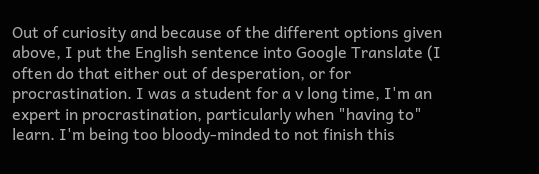Out of curiosity and because of the different options given above, I put the English sentence into Google Translate (I often do that either out of desperation, or for procrastination. I was a student for a v long time, I'm an expert in procrastination, particularly when "having to" learn. I'm being too bloody-minded to not finish this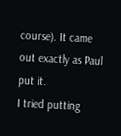course). It came out exactly as Paul put it.
I tried putting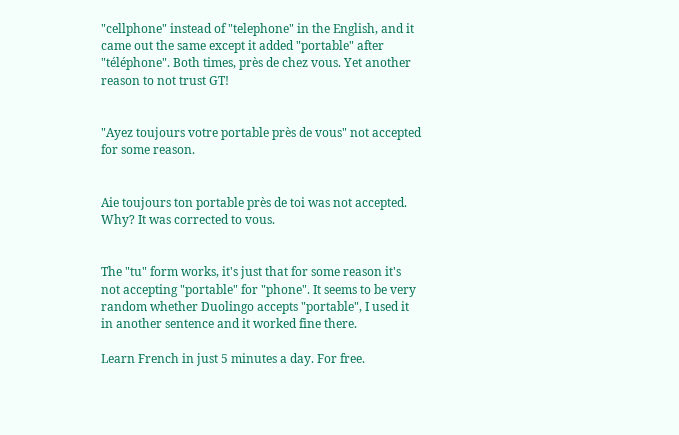"cellphone" instead of "telephone" in the English, and it came out the same except it added "portable" after "téléphone". Both times, près de chez vous. Yet another reason to not trust GT!


"Ayez toujours votre portable près de vous" not accepted for some reason.


Aie toujours ton portable près de toi was not accepted. Why? It was corrected to vous.


The "tu" form works, it's just that for some reason it's not accepting "portable" for "phone". It seems to be very random whether Duolingo accepts "portable", I used it in another sentence and it worked fine there.

Learn French in just 5 minutes a day. For free.